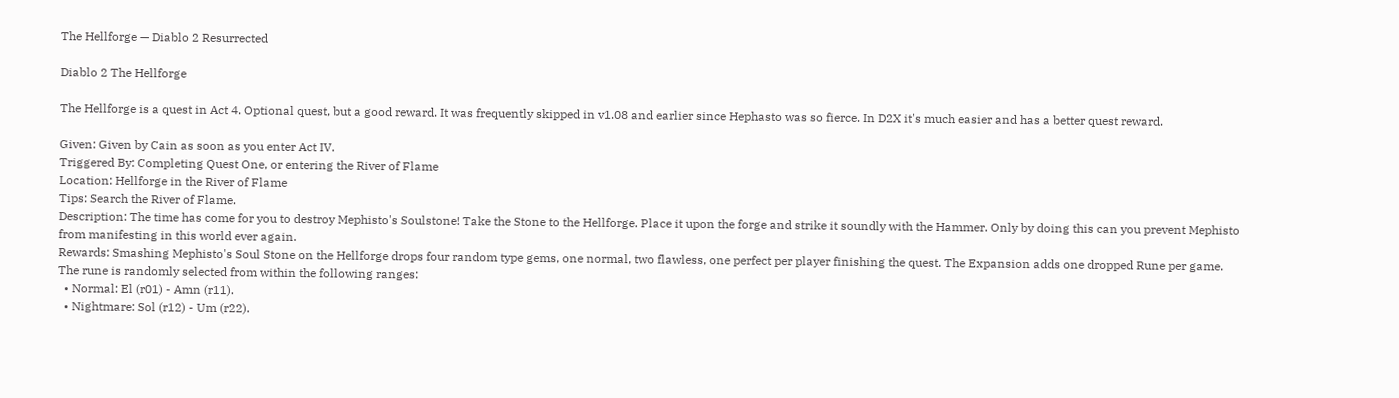The Hellforge — Diablo 2 Resurrected

Diablo 2 The Hellforge

The Hellforge is a quest in Act 4. Optional quest, but a good reward. It was frequently skipped in v1.08 and earlier since Hephasto was so fierce. In D2X it's much easier and has a better quest reward.

Given: Given by Cain as soon as you enter Act IV.
Triggered By: Completing Quest One, or entering the River of Flame
Location: Hellforge in the River of Flame
Tips: Search the River of Flame.
Description: The time has come for you to destroy Mephisto's Soulstone! Take the Stone to the Hellforge. Place it upon the forge and strike it soundly with the Hammer. Only by doing this can you prevent Mephisto from manifesting in this world ever again.
Rewards: Smashing Mephisto's Soul Stone on the Hellforge drops four random type gems, one normal, two flawless, one perfect per player finishing the quest. The Expansion adds one dropped Rune per game. The rune is randomly selected from within the following ranges:
  • Normal: El (r01) - Amn (r11).
  • Nightmare: Sol (r12) - Um (r22).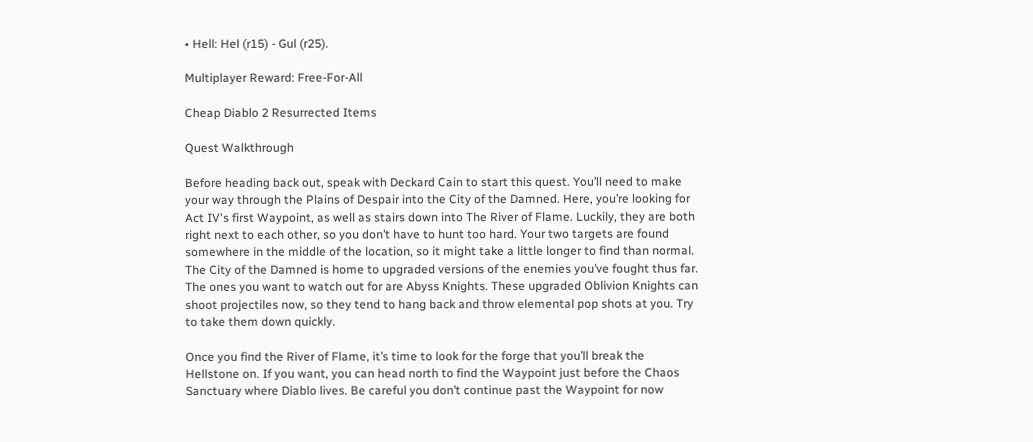• Hell: Hel (r15) - Gul (r25).

Multiplayer Reward: Free-For-All

Cheap Diablo 2 Resurrected Items

Quest Walkthrough

Before heading back out, speak with Deckard Cain to start this quest. You’ll need to make your way through the Plains of Despair into the City of the Damned. Here, you’re looking for Act IV's first Waypoint, as well as stairs down into The River of Flame. Luckily, they are both right next to each other, so you don’t have to hunt too hard. Your two targets are found somewhere in the middle of the location, so it might take a little longer to find than normal. The City of the Damned is home to upgraded versions of the enemies you’ve fought thus far. The ones you want to watch out for are Abyss Knights. These upgraded Oblivion Knights can shoot projectiles now, so they tend to hang back and throw elemental pop shots at you. Try to take them down quickly.

Once you find the River of Flame, it’s time to look for the forge that you’ll break the Hellstone on. If you want, you can head north to find the Waypoint just before the Chaos Sanctuary where Diablo lives. Be careful you don’t continue past the Waypoint for now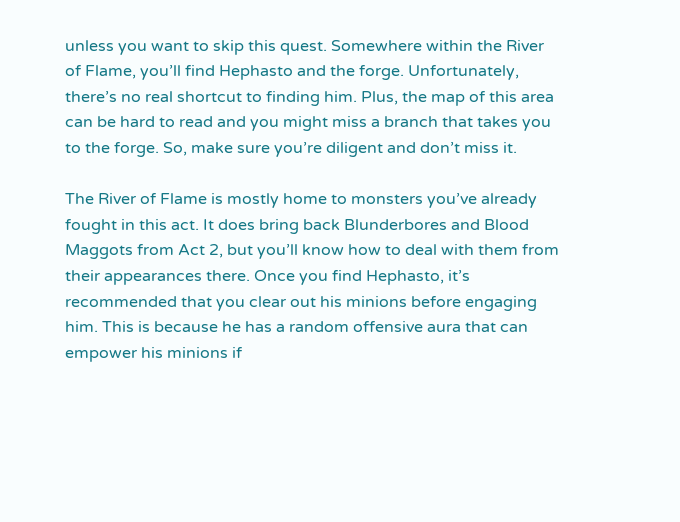unless you want to skip this quest. Somewhere within the River of Flame, you’ll find Hephasto and the forge. Unfortunately, there’s no real shortcut to finding him. Plus, the map of this area can be hard to read and you might miss a branch that takes you to the forge. So, make sure you’re diligent and don’t miss it.

The River of Flame is mostly home to monsters you’ve already fought in this act. It does bring back Blunderbores and Blood Maggots from Act 2, but you’ll know how to deal with them from their appearances there. Once you find Hephasto, it’s recommended that you clear out his minions before engaging him. This is because he has a random offensive aura that can empower his minions if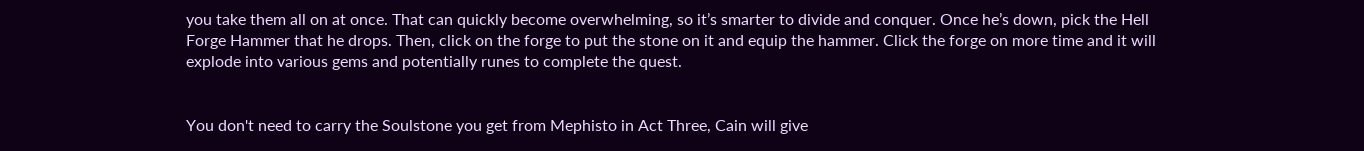you take them all on at once. That can quickly become overwhelming, so it’s smarter to divide and conquer. Once he’s down, pick the Hell Forge Hammer that he drops. Then, click on the forge to put the stone on it and equip the hammer. Click the forge on more time and it will explode into various gems and potentially runes to complete the quest.


You don't need to carry the Soulstone you get from Mephisto in Act Three, Cain will give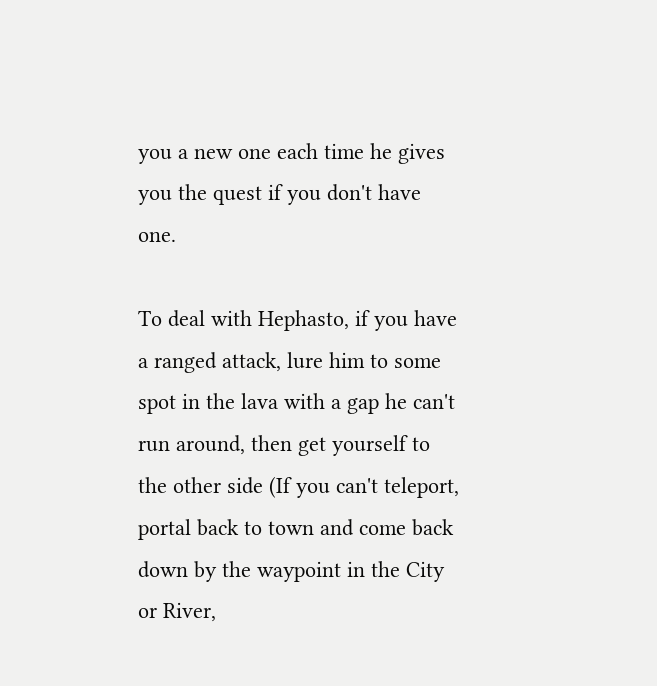you a new one each time he gives you the quest if you don't have one.

To deal with Hephasto, if you have a ranged attack, lure him to some spot in the lava with a gap he can't run around, then get yourself to the other side (If you can't teleport, portal back to town and come back down by the waypoint in the City or River,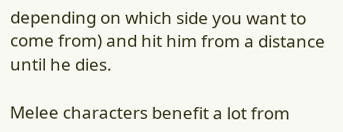depending on which side you want to come from) and hit him from a distance until he dies.

Melee characters benefit a lot from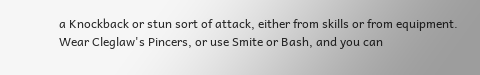a Knockback or stun sort of attack, either from skills or from equipment. Wear Cleglaw's Pincers, or use Smite or Bash, and you can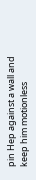pin Hep against a wall and keep him motionless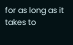for as long as it takes to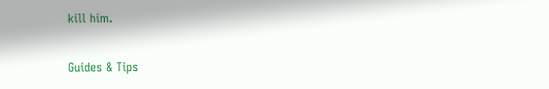kill him.

Guides & Tips